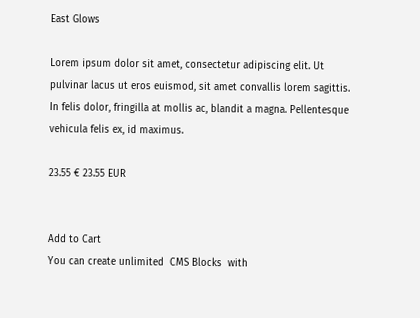East Glows

Lorem ipsum dolor sit amet, consectetur adipiscing elit. Ut pulvinar lacus ut eros euismod, sit amet convallis lorem sagittis. In felis dolor, fringilla at mollis ac, blandit a magna. Pellentesque vehicula felis ex, id maximus.

23.55 € 23.55 EUR


Add to Cart
You can create unlimited  CMS Blocks  with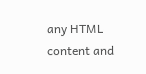any HTML content and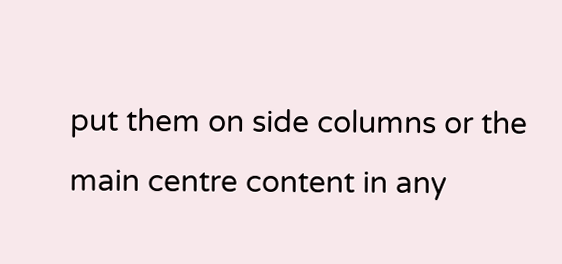put them on side columns or the main centre content in any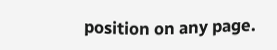position on any page.